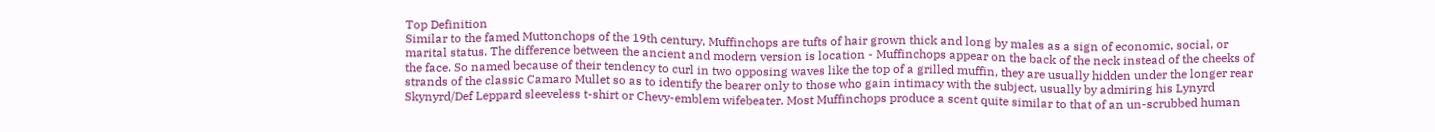Top Definition
Similar to the famed Muttonchops of the 19th century, Muffinchops are tufts of hair grown thick and long by males as a sign of economic, social, or marital status. The difference between the ancient and modern version is location - Muffinchops appear on the back of the neck instead of the cheeks of the face. So named because of their tendency to curl in two opposing waves like the top of a grilled muffin, they are usually hidden under the longer rear strands of the classic Camaro Mullet so as to identify the bearer only to those who gain intimacy with the subject, usually by admiring his Lynyrd Skynyrd/Def Leppard sleeveless t-shirt or Chevy-emblem wifebeater. Most Muffinchops produce a scent quite similar to that of an un-scrubbed human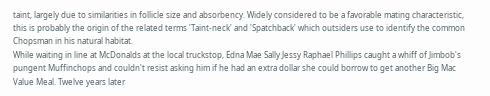taint, largely due to similarities in follicle size and absorbency. Widely considered to be a favorable mating characteristic, this is probably the origin of the related terms 'Taint-neck' and 'Spatchback' which outsiders use to identify the common Chopsman in his natural habitat.
While waiting in line at McDonalds at the local truckstop, Edna Mae Sally Jessy Raphael Phillips caught a whiff of Jimbob's pungent Muffinchops and couldn't resist asking him if he had an extra dollar she could borrow to get another Big Mac Value Meal. Twelve years later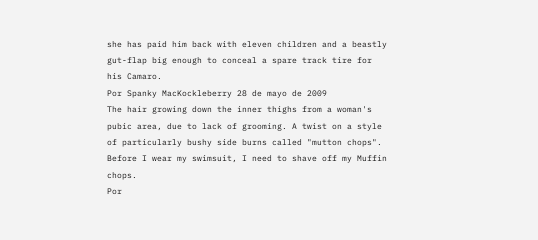she has paid him back with eleven children and a beastly gut-flap big enough to conceal a spare track tire for his Camaro.
Por Spanky MacKockleberry 28 de mayo de 2009
The hair growing down the inner thighs from a woman's pubic area, due to lack of grooming. A twist on a style of particularly bushy side burns called "mutton chops".
Before I wear my swimsuit, I need to shave off my Muffin chops.
Por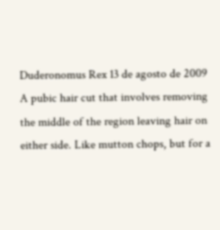Duderonomus Rex 13 de agosto de 2009
A pubic hair cut that involves removing the middle of the region leaving hair on either side. Like mutton chops, but for a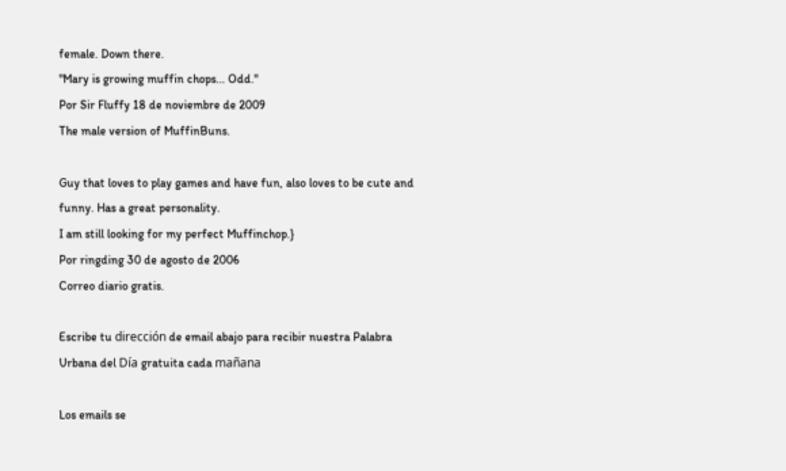female. Down there.
"Mary is growing muffin chops... Odd."
Por Sir Fluffy 18 de noviembre de 2009
The male version of MuffinBuns.

Guy that loves to play games and have fun, also loves to be cute and funny. Has a great personality.
I am still looking for my perfect Muffinchop.}
Por ringding 30 de agosto de 2006
Correo diario gratis.

Escribe tu dirección de email abajo para recibir nuestra Palabra Urbana del Día gratuita cada mañana

Los emails se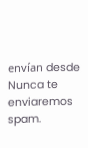envían desde Nunca te enviaremos spam.